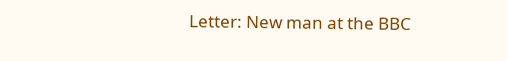Letter: New man at the BBC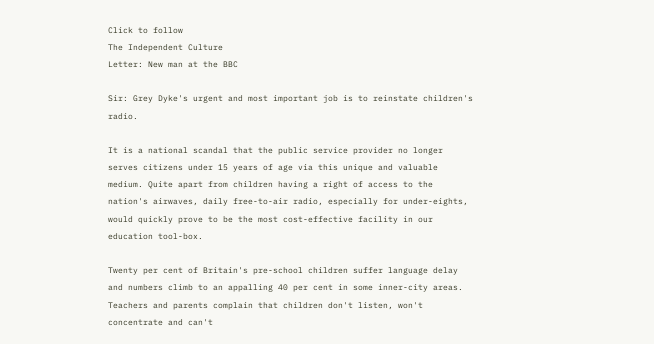Click to follow
The Independent Culture
Letter: New man at the BBC

Sir: Grey Dyke's urgent and most important job is to reinstate children's radio.

It is a national scandal that the public service provider no longer serves citizens under 15 years of age via this unique and valuable medium. Quite apart from children having a right of access to the nation's airwaves, daily free-to-air radio, especially for under-eights, would quickly prove to be the most cost-effective facility in our education tool-box.

Twenty per cent of Britain's pre-school children suffer language delay and numbers climb to an appalling 40 per cent in some inner-city areas. Teachers and parents complain that children don't listen, won't concentrate and can't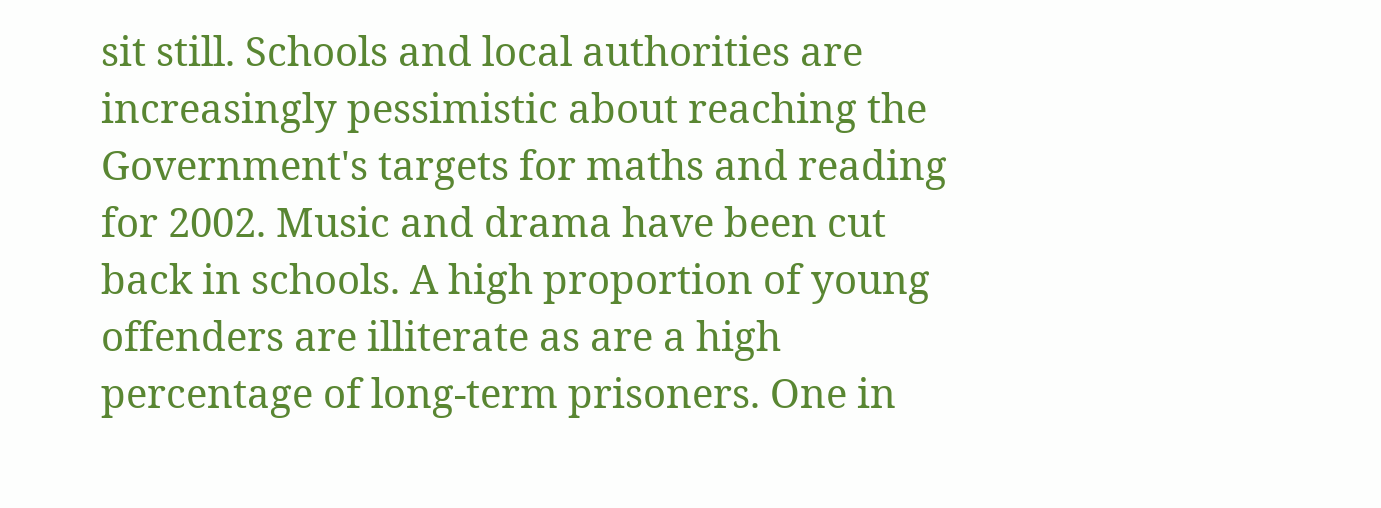sit still. Schools and local authorities are increasingly pessimistic about reaching the Government's targets for maths and reading for 2002. Music and drama have been cut back in schools. A high proportion of young offenders are illiterate as are a high percentage of long-term prisoners. One in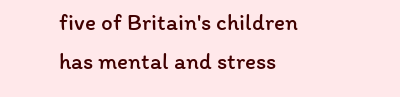five of Britain's children has mental and stress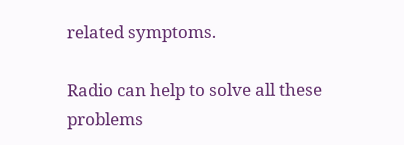related symptoms.

Radio can help to solve all these problems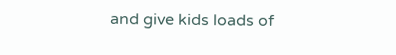and give kids loads of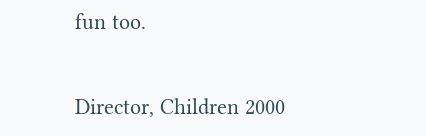fun too.


Director, Children 2000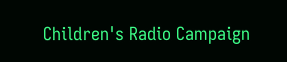Children's Radio Campaign